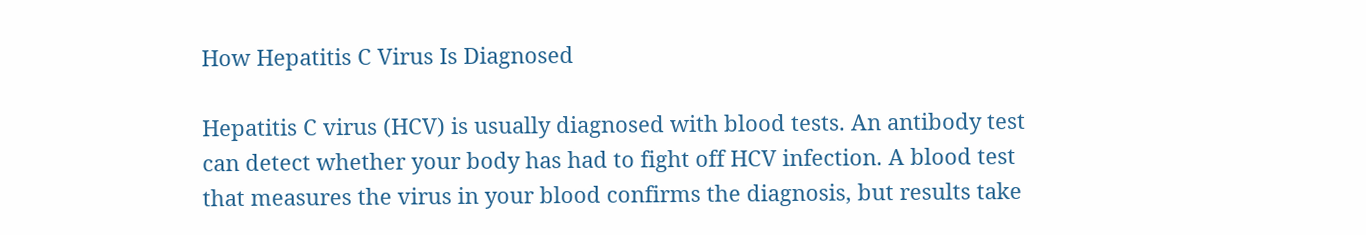How Hepatitis C Virus Is Diagnosed

Hepatitis C virus (HCV) is usually diagnosed with blood tests. An antibody test can detect whether your body has had to fight off HCV infection. A blood test that measures the virus in your blood confirms the diagnosis, but results take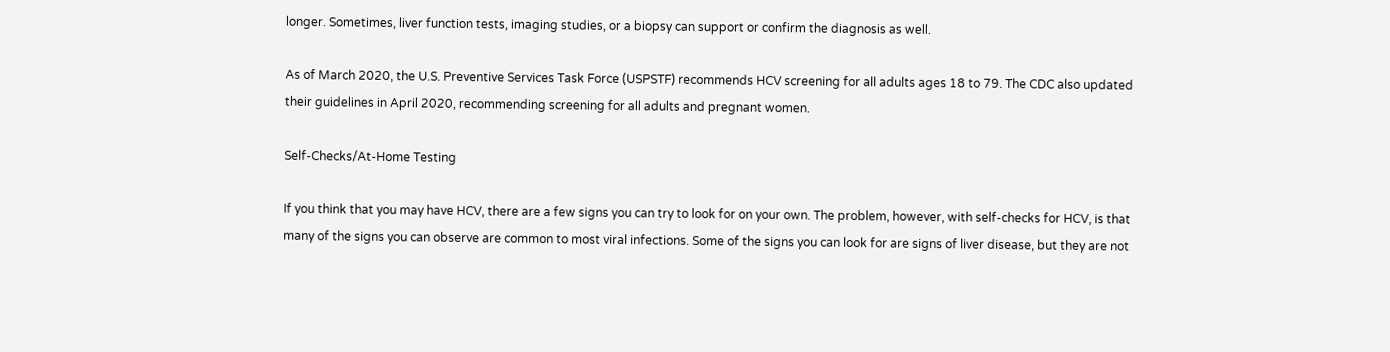longer. Sometimes, liver function tests, imaging studies, or a biopsy can support or confirm the diagnosis as well.

As of March 2020, the U.S. Preventive Services Task Force (USPSTF) recommends HCV screening for all adults ages 18 to 79. The CDC also updated their guidelines in April 2020, recommending screening for all adults and pregnant women.

Self-Checks/At-Home Testing

If you think that you may have HCV, there are a few signs you can try to look for on your own. The problem, however, with self-checks for HCV, is that many of the signs you can observe are common to most viral infections. Some of the signs you can look for are signs of liver disease, but they are not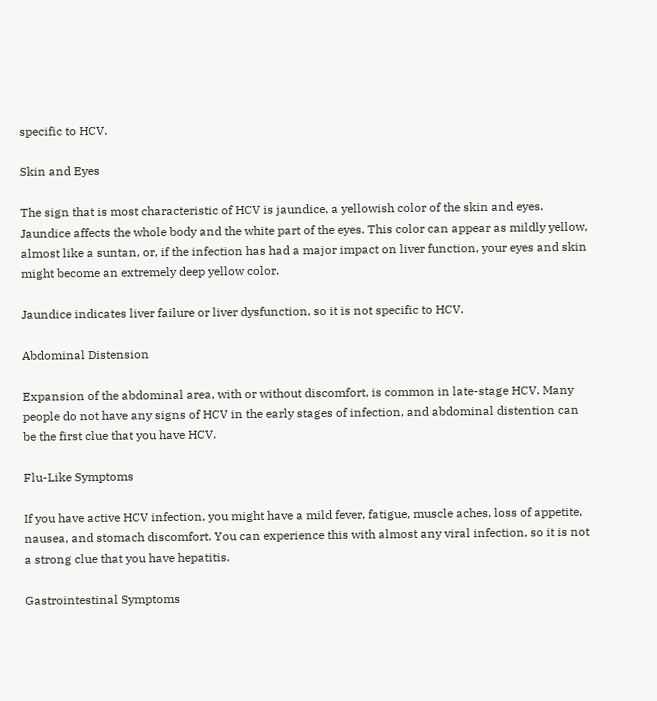specific to HCV.

Skin and Eyes

The sign that is most characteristic of HCV is jaundice, a yellowish color of the skin and eyes. Jaundice affects the whole body and the white part of the eyes. This color can appear as mildly yellow, almost like a suntan, or, if the infection has had a major impact on liver function, your eyes and skin might become an extremely deep yellow color.

Jaundice indicates liver failure or liver dysfunction, so it is not specific to HCV.

Abdominal Distension

Expansion of the abdominal area, with or without discomfort, is common in late-stage HCV. Many people do not have any signs of HCV in the early stages of infection, and abdominal distention can be the first clue that you have HCV.

Flu-Like Symptoms

If you have active HCV infection, you might have a mild fever, fatigue, muscle aches, loss of appetite, nausea, and stomach discomfort. You can experience this with almost any viral infection, so it is not a strong clue that you have hepatitis.

Gastrointestinal Symptoms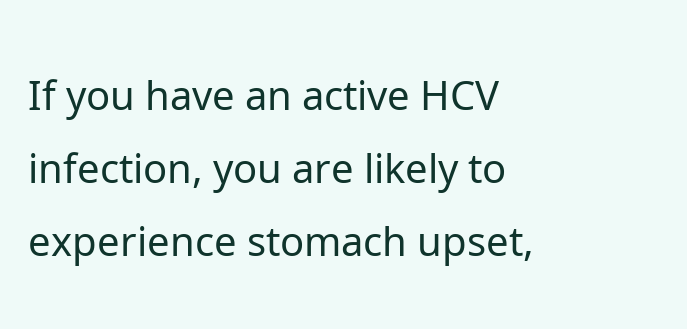If you have an active HCV infection, you are likely to experience stomach upset,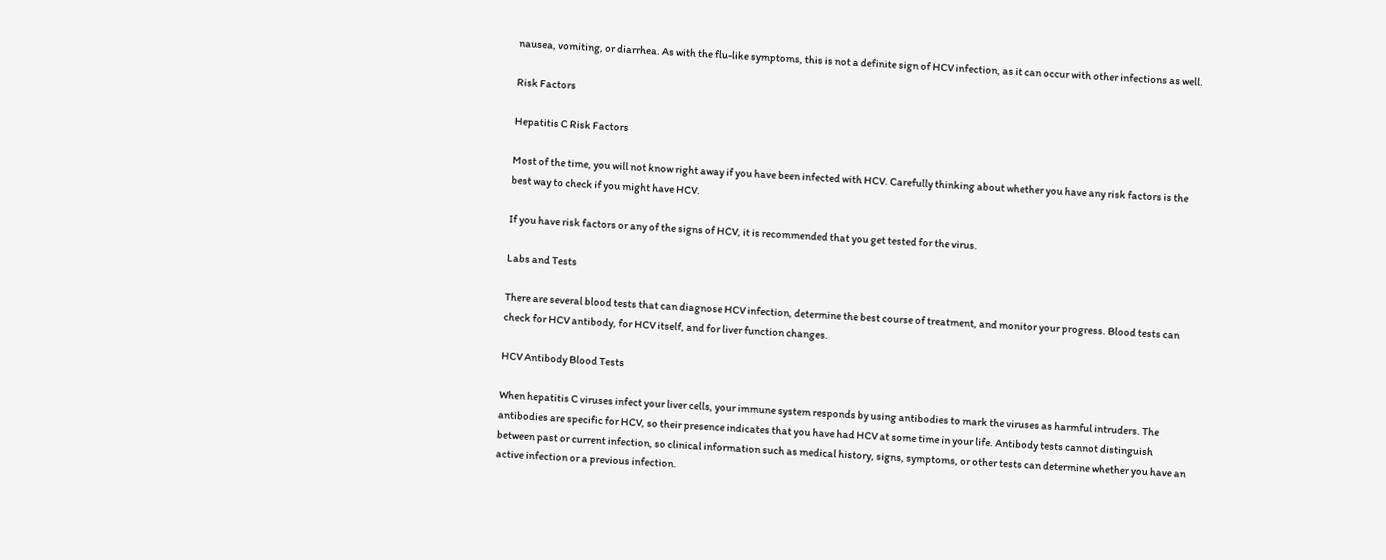nausea, vomiting, or diarrhea. As with the flu-like symptoms, this is not a definite sign of HCV infection, as it can occur with other infections as well.

Risk Factors

Hepatitis C Risk Factors

Most of the time, you will not know right away if you have been infected with HCV. Carefully thinking about whether you have any risk factors is the best way to check if you might have HCV.

If you have risk factors or any of the signs of HCV, it is recommended that you get tested for the virus.

Labs and Tests

There are several blood tests that can diagnose HCV infection, determine the best course of treatment, and monitor your progress. Blood tests can check for HCV antibody, for HCV itself, and for liver function changes.

HCV Antibody Blood Tests

When hepatitis C viruses infect your liver cells, your immune system responds by using antibodies to mark the viruses as harmful intruders. The antibodies are specific for HCV, so their presence indicates that you have had HCV at some time in your life. Antibody tests cannot distinguish between past or current infection, so clinical information such as medical history, signs, symptoms, or other tests can determine whether you have an active infection or a previous infection.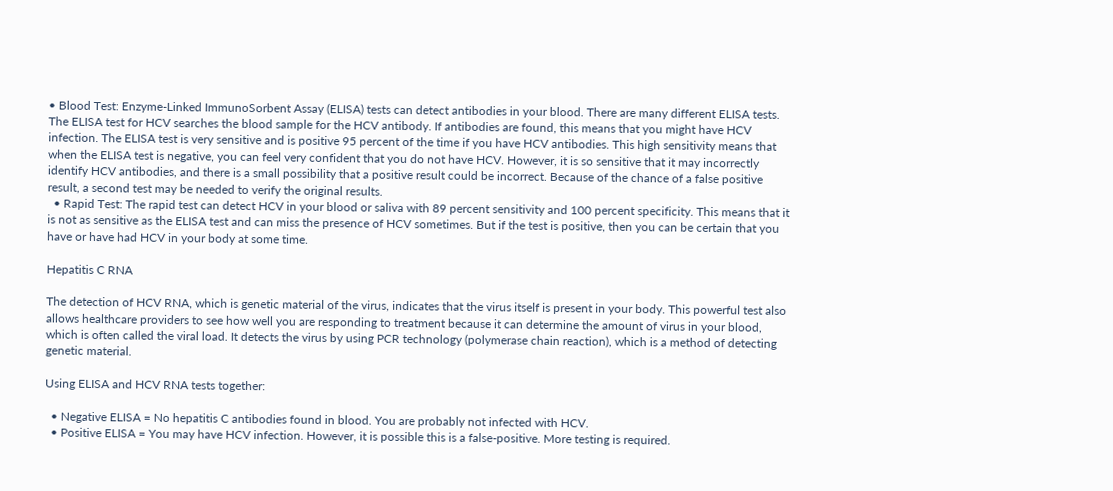• Blood Test: Enzyme-Linked ImmunoSorbent Assay (ELISA) tests can detect antibodies in your blood. There are many different ELISA tests. The ELISA test for HCV searches the blood sample for the HCV antibody. If antibodies are found, this means that you might have HCV infection. The ELISA test is very sensitive and is positive 95 percent of the time if you have HCV antibodies. This high sensitivity means that when the ELISA test is negative, you can feel very confident that you do not have HCV. However, it is so sensitive that it may incorrectly identify HCV antibodies, and there is a small possibility that a positive result could be incorrect. Because of the chance of a false positive result, a second test may be needed to verify the original results.
  • Rapid Test: The rapid test can detect HCV in your blood or saliva with 89 percent sensitivity and 100 percent specificity. This means that it is not as sensitive as the ELISA test and can miss the presence of HCV sometimes. But if the test is positive, then you can be certain that you have or have had HCV in your body at some time.

Hepatitis C RNA

The detection of HCV RNA, which is genetic material of the virus, indicates that the virus itself is present in your body. This powerful test also allows healthcare providers to see how well you are responding to treatment because it can determine the amount of virus in your blood, which is often called the viral load. It detects the virus by using PCR technology (polymerase chain reaction), which is a method of detecting genetic material.

Using ELISA and HCV RNA tests together:

  • Negative ELISA = No hepatitis C antibodies found in blood. You are probably not infected with HCV.
  • Positive ELISA = You may have HCV infection. However, it is possible this is a false-positive. More testing is required.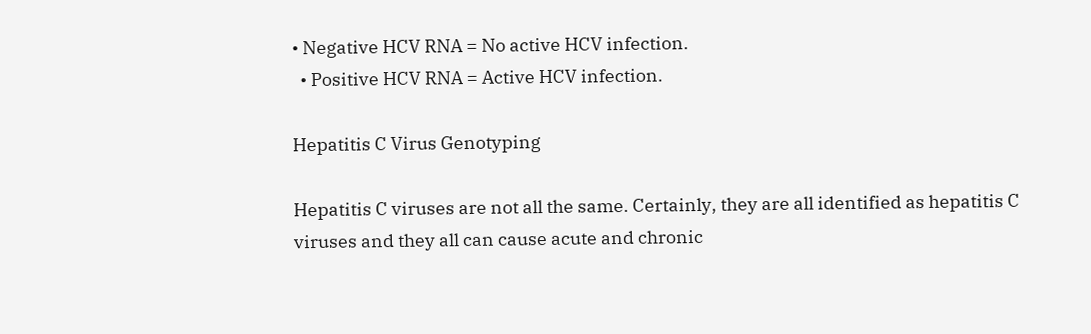• Negative HCV RNA = No active HCV infection.
  • Positive HCV RNA = Active HCV infection.

Hepatitis C Virus Genotyping

Hepatitis C viruses are not all the same. Certainly, they are all identified as hepatitis C viruses and they all can cause acute and chronic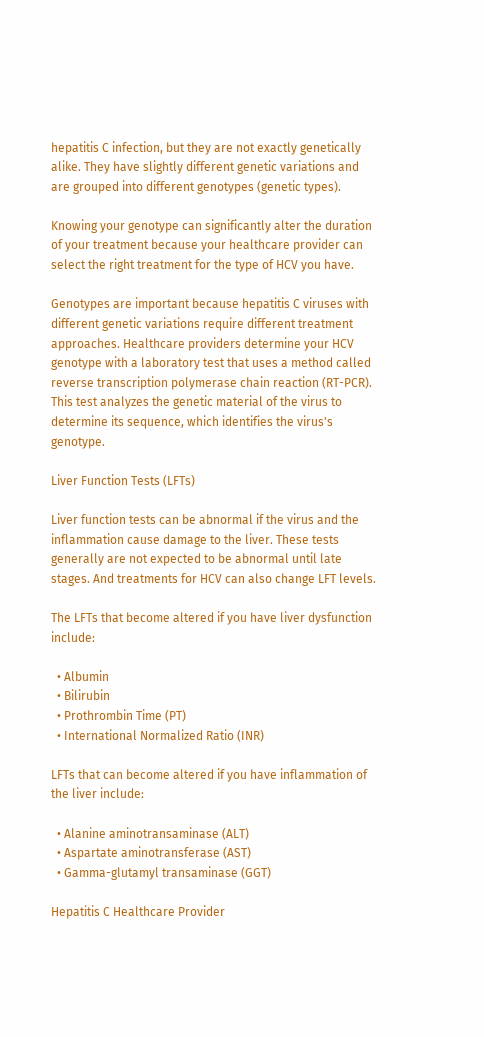hepatitis C infection, but they are not exactly genetically alike. They have slightly different genetic variations and are grouped into different genotypes (genetic types).

Knowing your genotype can significantly alter the duration of your treatment because your healthcare provider can select the right treatment for the type of HCV you have.

Genotypes are important because hepatitis C viruses with different genetic variations require different treatment approaches. Healthcare providers determine your HCV genotype with a laboratory test that uses a method called reverse transcription polymerase chain reaction (RT-PCR). This test analyzes the genetic material of the virus to determine its sequence, which identifies the virus's genotype.

Liver Function Tests (LFTs)

Liver function tests can be abnormal if the virus and the inflammation cause damage to the liver. These tests generally are not expected to be abnormal until late stages. And treatments for HCV can also change LFT levels.

The LFTs that become altered if you have liver dysfunction include:

  • Albumin
  • Bilirubin
  • Prothrombin Time (PT)
  • International Normalized Ratio (INR)

LFTs that can become altered if you have inflammation of the liver include:

  • Alanine aminotransaminase (ALT)
  • Aspartate aminotransferase (AST)
  • Gamma-glutamyl transaminase (GGT)

Hepatitis C Healthcare Provider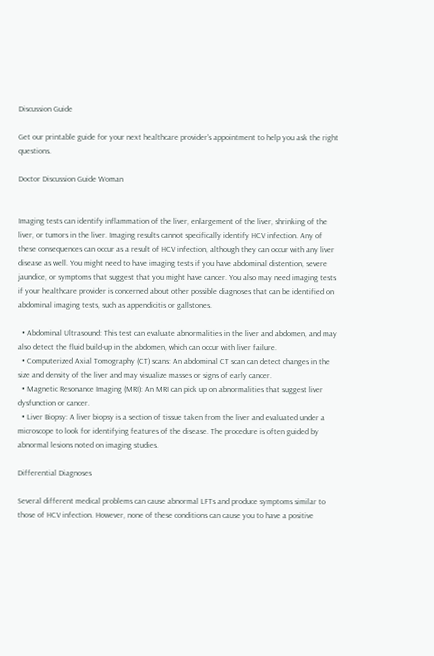Discussion Guide

Get our printable guide for your next healthcare provider's appointment to help you ask the right questions.

Doctor Discussion Guide Woman


Imaging tests can identify inflammation of the liver, enlargement of the liver, shrinking of the liver, or tumors in the liver. Imaging results cannot specifically identify HCV infection. Any of these consequences can occur as a result of HCV infection, although they can occur with any liver disease as well. You might need to have imaging tests if you have abdominal distention, severe jaundice, or symptoms that suggest that you might have cancer. You also may need imaging tests if your healthcare provider is concerned about other possible diagnoses that can be identified on abdominal imaging tests, such as appendicitis or gallstones.

  • Abdominal Ultrasound: This test can evaluate abnormalities in the liver and abdomen, and may also detect the fluid build-up in the abdomen, which can occur with liver failure.
  • Computerized Axial Tomography (CT) scans: An abdominal CT scan can detect changes in the size and density of the liver and may visualize masses or signs of early cancer.
  • Magnetic Resonance Imaging (MRI): An MRI can pick up on abnormalities that suggest liver dysfunction or cancer.
  • Liver Biopsy: A liver biopsy is a section of tissue taken from the liver and evaluated under a microscope to look for identifying features of the disease. The procedure is often guided by abnormal lesions noted on imaging studies.

Differential Diagnoses

Several different medical problems can cause abnormal LFTs and produce symptoms similar to those of HCV infection. However, none of these conditions can cause you to have a positive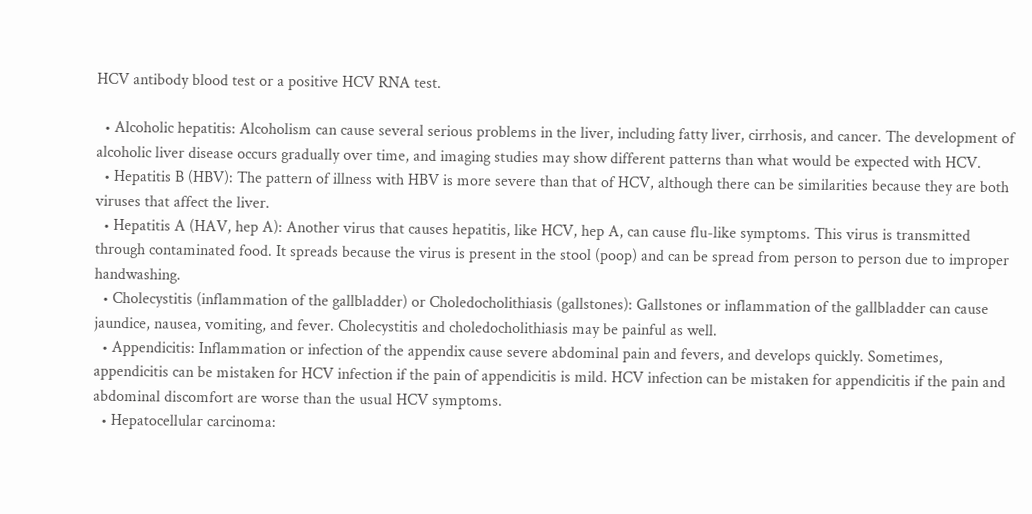HCV antibody blood test or a positive HCV RNA test.

  • Alcoholic hepatitis: Alcoholism can cause several serious problems in the liver, including fatty liver, cirrhosis, and cancer. The development of alcoholic liver disease occurs gradually over time, and imaging studies may show different patterns than what would be expected with HCV.
  • Hepatitis B (HBV): The pattern of illness with HBV is more severe than that of HCV, although there can be similarities because they are both viruses that affect the liver.
  • Hepatitis A (HAV, hep A): Another virus that causes hepatitis, like HCV, hep A, can cause flu-like symptoms. This virus is transmitted through contaminated food. It spreads because the virus is present in the stool (poop) and can be spread from person to person due to improper handwashing.
  • Cholecystitis (inflammation of the gallbladder) or Choledocholithiasis (gallstones): Gallstones or inflammation of the gallbladder can cause jaundice, nausea, vomiting, and fever. Cholecystitis and choledocholithiasis may be painful as well.
  • Appendicitis: Inflammation or infection of the appendix cause severe abdominal pain and fevers, and develops quickly. Sometimes, appendicitis can be mistaken for HCV infection if the pain of appendicitis is mild. HCV infection can be mistaken for appendicitis if the pain and abdominal discomfort are worse than the usual HCV symptoms.
  • Hepatocellular carcinoma: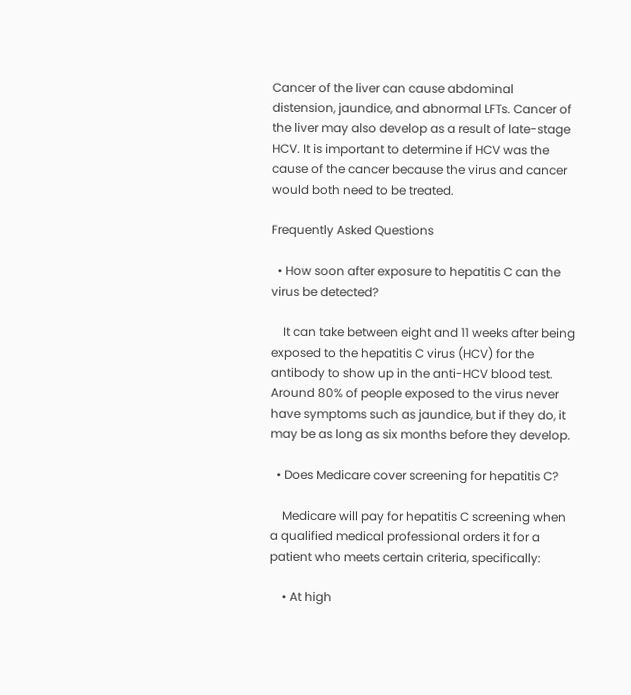Cancer of the liver can cause abdominal distension, jaundice, and abnormal LFTs. Cancer of the liver may also develop as a result of late-stage HCV. It is important to determine if HCV was the cause of the cancer because the virus and cancer would both need to be treated.

Frequently Asked Questions

  • How soon after exposure to hepatitis C can the virus be detected?

    It can take between eight and 11 weeks after being exposed to the hepatitis C virus (HCV) for the antibody to show up in the anti-HCV blood test. Around 80% of people exposed to the virus never have symptoms such as jaundice, but if they do, it may be as long as six months before they develop.

  • Does Medicare cover screening for hepatitis C?

    Medicare will pay for hepatitis C screening when a qualified medical professional orders it for a patient who meets certain criteria, specifically:

    • At high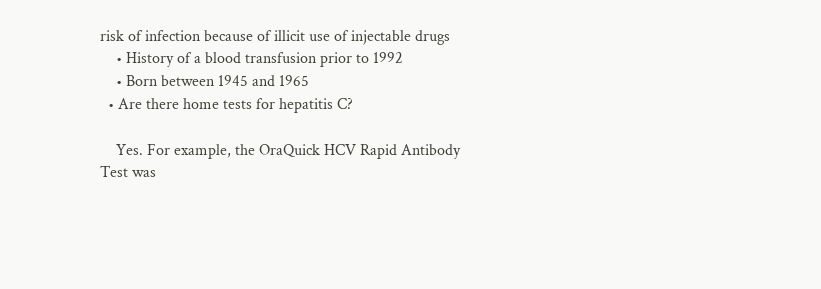risk of infection because of illicit use of injectable drugs
    • History of a blood transfusion prior to 1992
    • Born between 1945 and 1965
  • Are there home tests for hepatitis C?

    Yes. For example, the OraQuick HCV Rapid Antibody Test was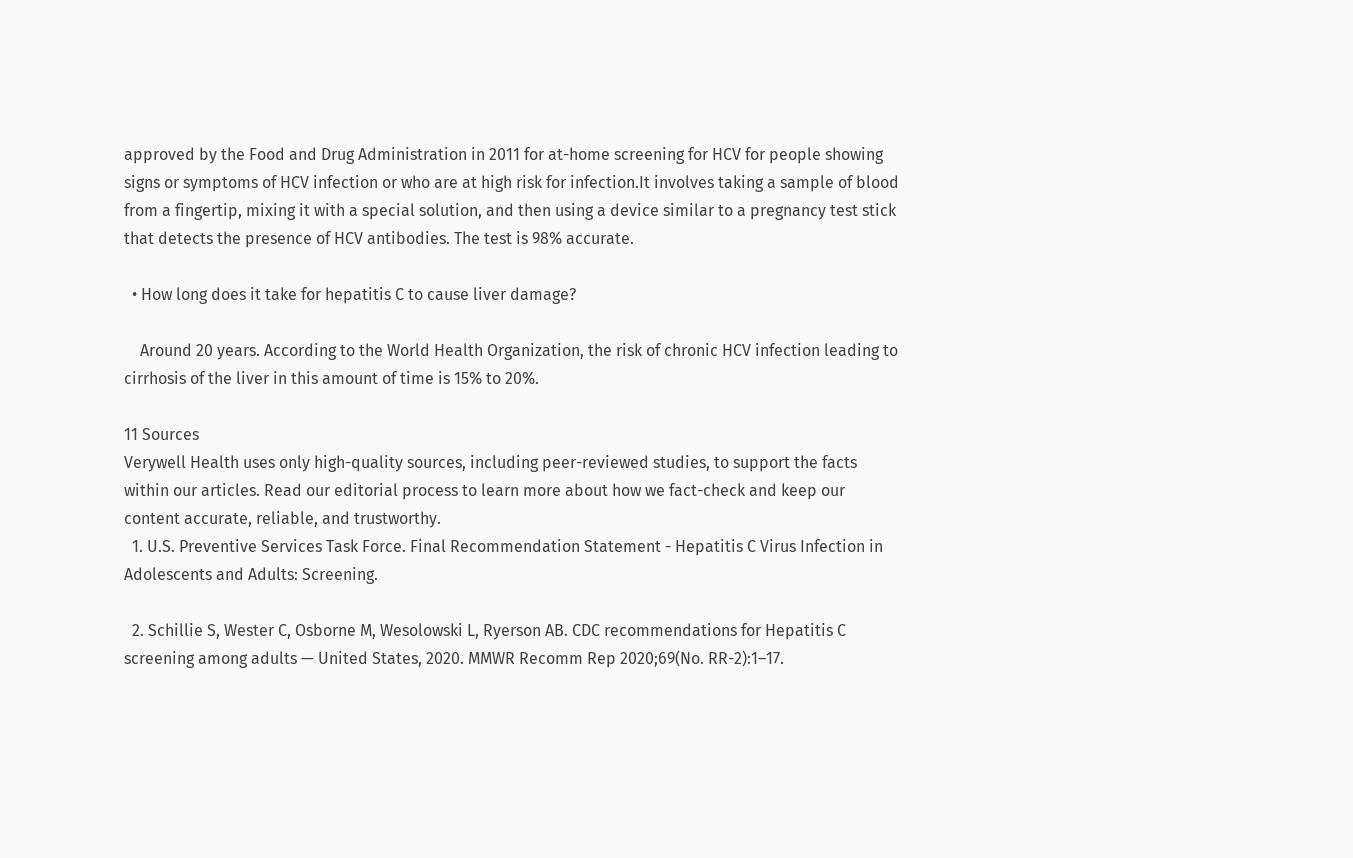approved by the Food and Drug Administration in 2011 for at-home screening for HCV for people showing signs or symptoms of HCV infection or who are at high risk for infection.It involves taking a sample of blood from a fingertip, mixing it with a special solution, and then using a device similar to a pregnancy test stick that detects the presence of HCV antibodies. The test is 98% accurate.

  • How long does it take for hepatitis C to cause liver damage?

    Around 20 years. According to the World Health Organization, the risk of chronic HCV infection leading to cirrhosis of the liver in this amount of time is 15% to 20%.

11 Sources
Verywell Health uses only high-quality sources, including peer-reviewed studies, to support the facts within our articles. Read our editorial process to learn more about how we fact-check and keep our content accurate, reliable, and trustworthy.
  1. U.S. Preventive Services Task Force. Final Recommendation Statement - Hepatitis C Virus Infection in Adolescents and Adults: Screening.

  2. Schillie S, Wester C, Osborne M, Wesolowski L, Ryerson AB. CDC recommendations for Hepatitis C screening among adults — United States, 2020. MMWR Recomm Rep 2020;69(No. RR-2):1–17.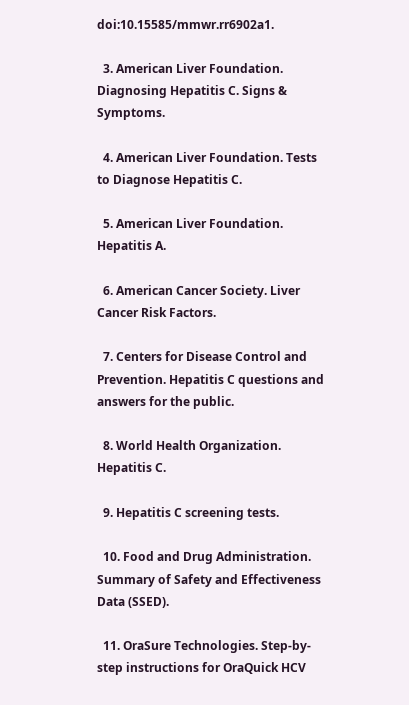doi:10.15585/mmwr.rr6902a1.

  3. American Liver Foundation. Diagnosing Hepatitis C. Signs & Symptoms.

  4. American Liver Foundation. Tests to Diagnose Hepatitis C.

  5. American Liver Foundation. Hepatitis A.

  6. American Cancer Society. Liver Cancer Risk Factors.

  7. Centers for Disease Control and Prevention. Hepatitis C questions and answers for the public.

  8. World Health Organization. Hepatitis C.

  9. Hepatitis C screening tests.

  10. Food and Drug Administration. Summary of Safety and Effectiveness Data (SSED).

  11. OraSure Technologies. Step-by-step instructions for OraQuick HCV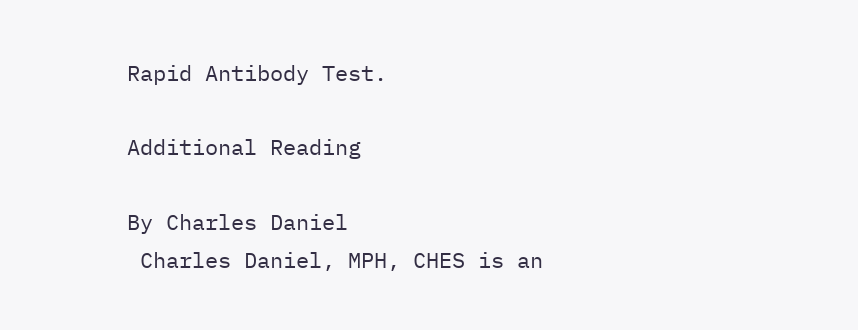Rapid Antibody Test.

Additional Reading

By Charles Daniel
 Charles Daniel, MPH, CHES is an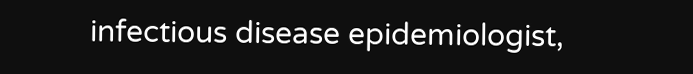infectious disease epidemiologist,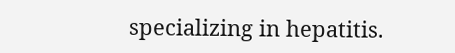specializing in hepatitis.